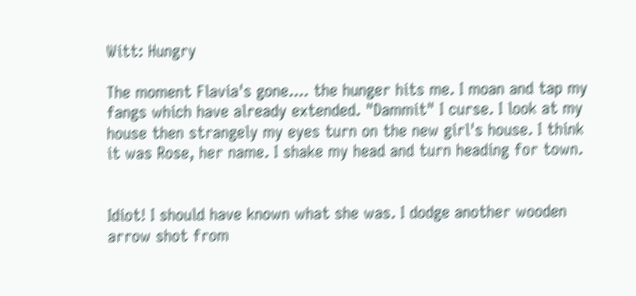Witt: Hungry

The moment Flavia's gone.... the hunger hits me. I moan and tap my fangs which have already extended. "Dammit" I curse. I look at my house then strangely my eyes turn on the new girl's house. I think it was Rose, her name. I shake my head and turn heading for town.


Idiot! I should have known what she was. I dodge another wooden arrow shot from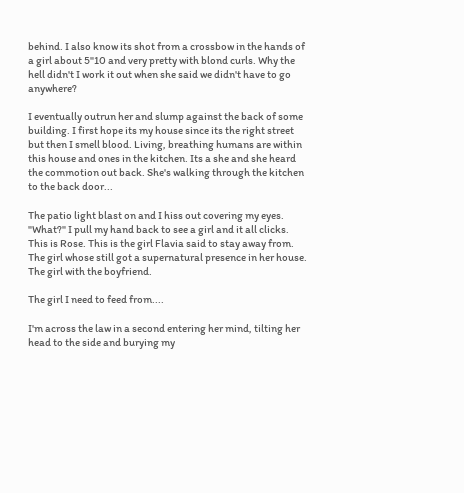behind. I also know its shot from a crossbow in the hands of a girl about 5"10 and very pretty with blond curls. Why the hell didn't I work it out when she said we didn't have to go anywhere?

I eventually outrun her and slump against the back of some building. I first hope its my house since its the right street but then I smell blood. Living, breathing humans are within this house and ones in the kitchen. Its a she and she heard the commotion out back. She's walking through the kitchen to the back door...

The patio light blast on and I hiss out covering my eyes. "What?" I pull my hand back to see a girl and it all clicks. This is Rose. This is the girl Flavia said to stay away from. The girl whose still got a supernatural presence in her house. The girl with the boyfriend.

The girl I need to feed from....

I'm across the law in a second entering her mind, tilting her head to the side and burying my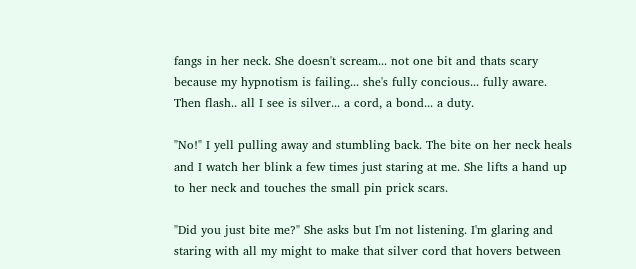fangs in her neck. She doesn't scream... not one bit and thats scary because my hypnotism is failing... she's fully concious... fully aware. Then flash.. all I see is silver... a cord, a bond... a duty.

"No!" I yell pulling away and stumbling back. The bite on her neck heals and I watch her blink a few times just staring at me. She lifts a hand up to her neck and touches the small pin prick scars.

"Did you just bite me?" She asks but I'm not listening. I'm glaring and staring with all my might to make that silver cord that hovers between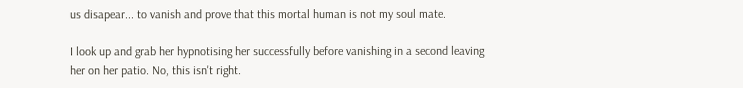us disapear... to vanish and prove that this mortal human is not my soul mate.

I look up and grab her hypnotising her successfully before vanishing in a second leaving her on her patio. No, this isn't right.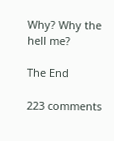Why? Why the hell me?

The End

223 comments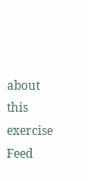about this exercise Feed